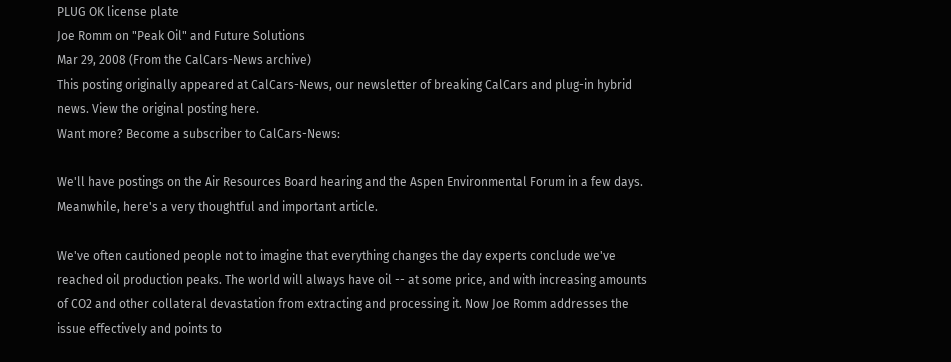PLUG OK license plate
Joe Romm on "Peak Oil" and Future Solutions
Mar 29, 2008 (From the CalCars-News archive)
This posting originally appeared at CalCars-News, our newsletter of breaking CalCars and plug-in hybrid news. View the original posting here.
Want more? Become a subscriber to CalCars-News:

We'll have postings on the Air Resources Board hearing and the Aspen Environmental Forum in a few days. Meanwhile, here's a very thoughtful and important article.

We've often cautioned people not to imagine that everything changes the day experts conclude we've reached oil production peaks. The world will always have oil -- at some price, and with increasing amounts of CO2 and other collateral devastation from extracting and processing it. Now Joe Romm addresses the issue effectively and points to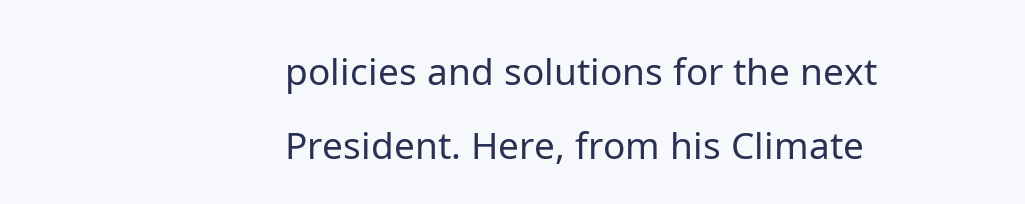policies and solutions for the next President. Here, from his Climate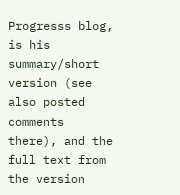Progresss blog, is his summary/short version (see also posted comments there), and the full text from the version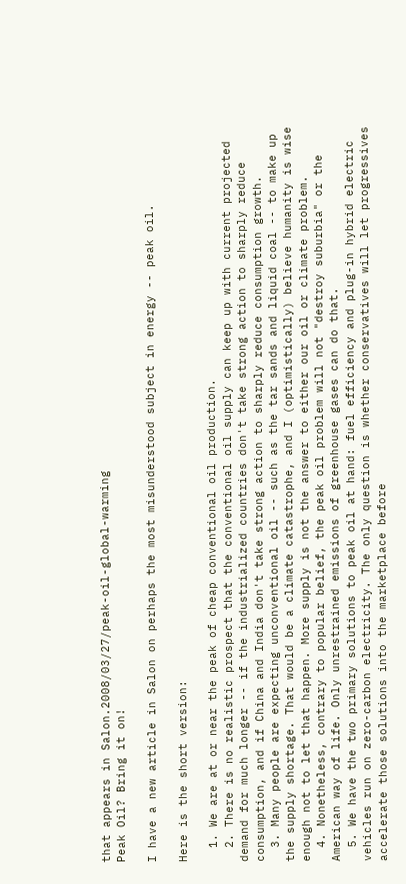that appears in Salon.2008/03/27/peak-oil-global-warming
Peak Oil? Bring it on!

I have a new article in Salon on perhaps the most misunderstood subject in energy -- peak oil.

Here is the short version:

  1. We are at or near the peak of cheap conventional oil production.
  2. There is no realistic prospect that the conventional oil supply can keep up with current projected demand for much longer -- if the industrialized countries don't take strong action to sharply reduce consumption, and if China and India don't take strong action to sharply reduce consumption growth.
  3. Many people are expecting unconventional oil -- such as the tar sands and liquid coal -- to make up the supply shortage. That would be a climate catastrophe, and I (optimistically) believe humanity is wise enough not to let that happen. More supply is not the answer to either our oil or climate problem.
  4. Nonetheless, contrary to popular belief, the peak oil problem will not "destroy suburbia" or the American way of life. Only unrestrained emissions of greenhouse gases can do that.
  5. We have the two primary solutions to peak oil at hand: fuel efficiency and plug-in hybrid electric vehicles run on zero-carbon electricity. The only question is whether conservatives will let progressives accelerate those solutions into the marketplace before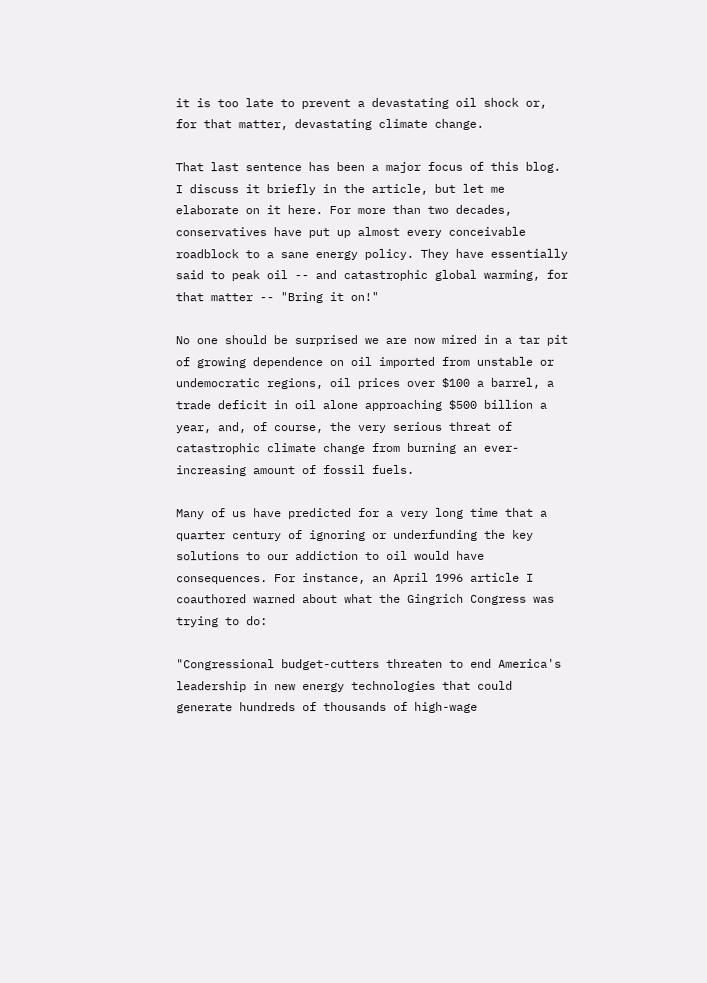it is too late to prevent a devastating oil shock or, for that matter, devastating climate change.

That last sentence has been a major focus of this blog. I discuss it briefly in the article, but let me elaborate on it here. For more than two decades, conservatives have put up almost every conceivable roadblock to a sane energy policy. They have essentially said to peak oil -- and catastrophic global warming, for that matter -- "Bring it on!"

No one should be surprised we are now mired in a tar pit of growing dependence on oil imported from unstable or undemocratic regions, oil prices over $100 a barrel, a trade deficit in oil alone approaching $500 billion a year, and, of course, the very serious threat of catastrophic climate change from burning an ever-increasing amount of fossil fuels.

Many of us have predicted for a very long time that a quarter century of ignoring or underfunding the key solutions to our addiction to oil would have consequences. For instance, an April 1996 article I coauthored warned about what the Gingrich Congress was trying to do:

"Congressional budget-cutters threaten to end America's leadership in new energy technologies that could generate hundreds of thousands of high-wage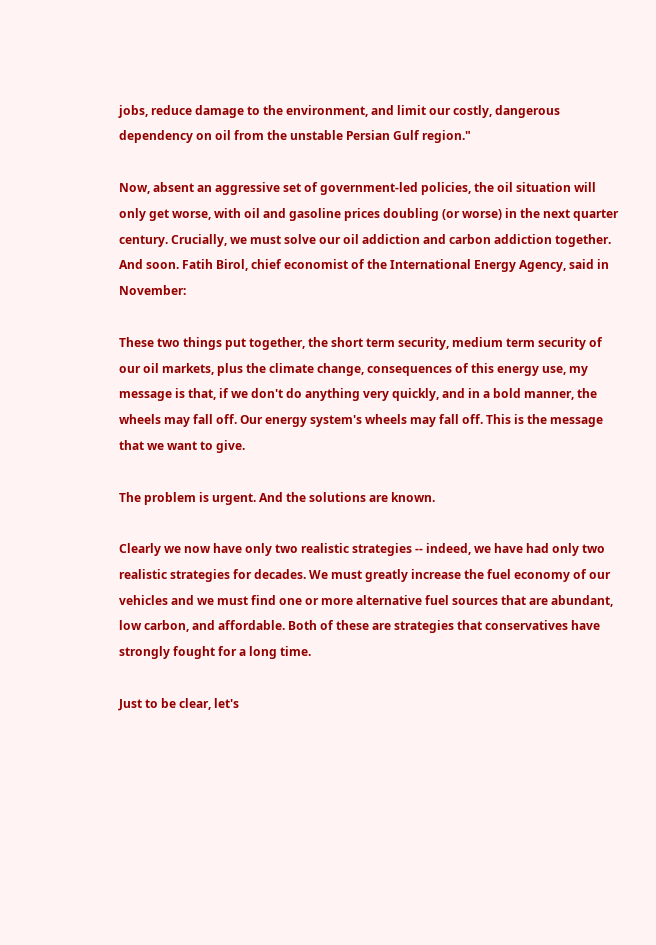jobs, reduce damage to the environment, and limit our costly, dangerous dependency on oil from the unstable Persian Gulf region."

Now, absent an aggressive set of government-led policies, the oil situation will only get worse, with oil and gasoline prices doubling (or worse) in the next quarter century. Crucially, we must solve our oil addiction and carbon addiction together. And soon. Fatih Birol, chief economist of the International Energy Agency, said in November:

These two things put together, the short term security, medium term security of our oil markets, plus the climate change, consequences of this energy use, my message is that, if we don't do anything very quickly, and in a bold manner, the wheels may fall off. Our energy system's wheels may fall off. This is the message that we want to give.

The problem is urgent. And the solutions are known.

Clearly we now have only two realistic strategies -- indeed, we have had only two realistic strategies for decades. We must greatly increase the fuel economy of our vehicles and we must find one or more alternative fuel sources that are abundant, low carbon, and affordable. Both of these are strategies that conservatives have strongly fought for a long time.

Just to be clear, let's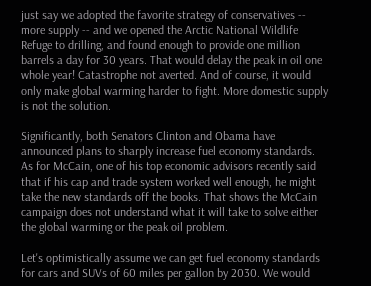just say we adopted the favorite strategy of conservatives -- more supply -- and we opened the Arctic National Wildlife Refuge to drilling, and found enough to provide one million barrels a day for 30 years. That would delay the peak in oil one whole year! Catastrophe not averted. And of course, it would only make global warming harder to fight. More domestic supply is not the solution.

Significantly, both Senators Clinton and Obama have announced plans to sharply increase fuel economy standards. As for McCain, one of his top economic advisors recently said that if his cap and trade system worked well enough, he might take the new standards off the books. That shows the McCain campaign does not understand what it will take to solve either the global warming or the peak oil problem.

Let's optimistically assume we can get fuel economy standards for cars and SUVs of 60 miles per gallon by 2030. We would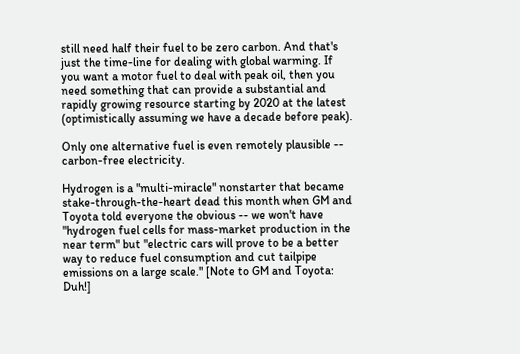still need half their fuel to be zero carbon. And that's just the time-line for dealing with global warming. If you want a motor fuel to deal with peak oil, then you need something that can provide a substantial and rapidly growing resource starting by 2020 at the latest (optimistically assuming we have a decade before peak).

Only one alternative fuel is even remotely plausible -- carbon-free electricity.

Hydrogen is a "multi-miracle" nonstarter that became stake-through-the-heart dead this month when GM and Toyota told everyone the obvious -- we won't have "hydrogen fuel cells for mass-market production in the near term" but "electric cars will prove to be a better way to reduce fuel consumption and cut tailpipe emissions on a large scale." [Note to GM and Toyota: Duh!]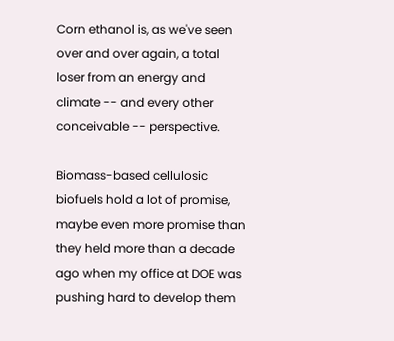Corn ethanol is, as we've seen over and over again, a total loser from an energy and climate -- and every other conceivable -- perspective.

Biomass-based cellulosic biofuels hold a lot of promise, maybe even more promise than they held more than a decade ago when my office at DOE was pushing hard to develop them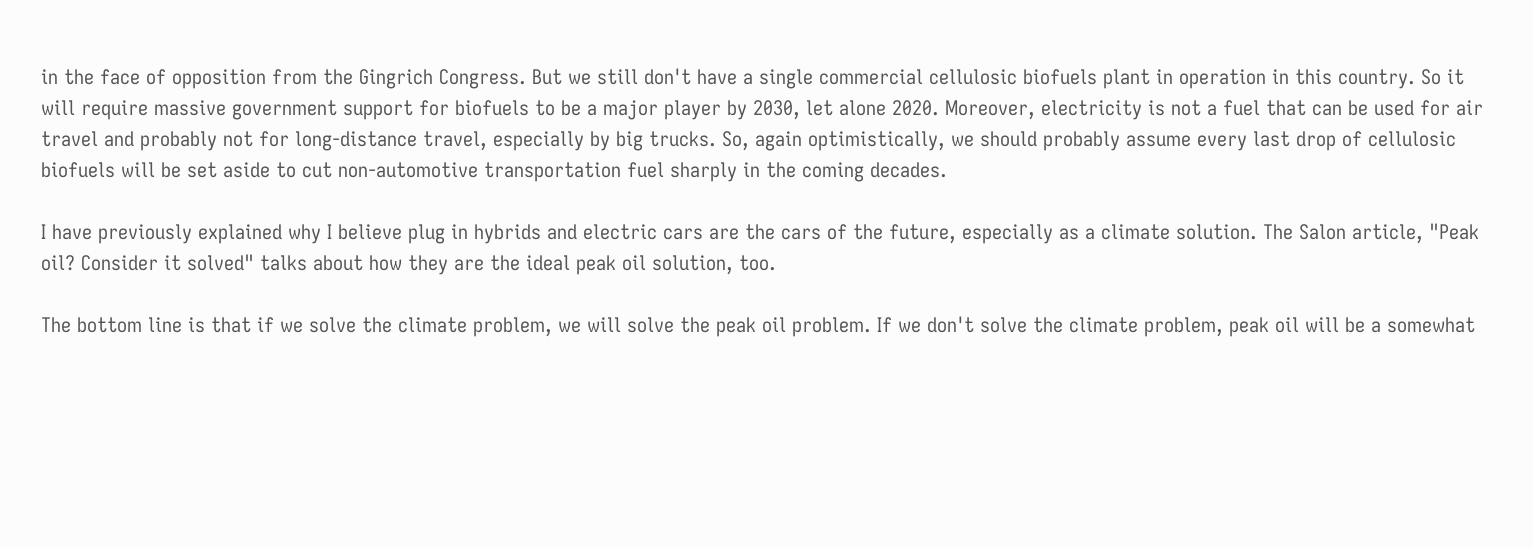in the face of opposition from the Gingrich Congress. But we still don't have a single commercial cellulosic biofuels plant in operation in this country. So it will require massive government support for biofuels to be a major player by 2030, let alone 2020. Moreover, electricity is not a fuel that can be used for air travel and probably not for long-distance travel, especially by big trucks. So, again optimistically, we should probably assume every last drop of cellulosic biofuels will be set aside to cut non-automotive transportation fuel sharply in the coming decades.

I have previously explained why I believe plug in hybrids and electric cars are the cars of the future, especially as a climate solution. The Salon article, "Peak oil? Consider it solved" talks about how they are the ideal peak oil solution, too.

The bottom line is that if we solve the climate problem, we will solve the peak oil problem. If we don't solve the climate problem, peak oil will be a somewhat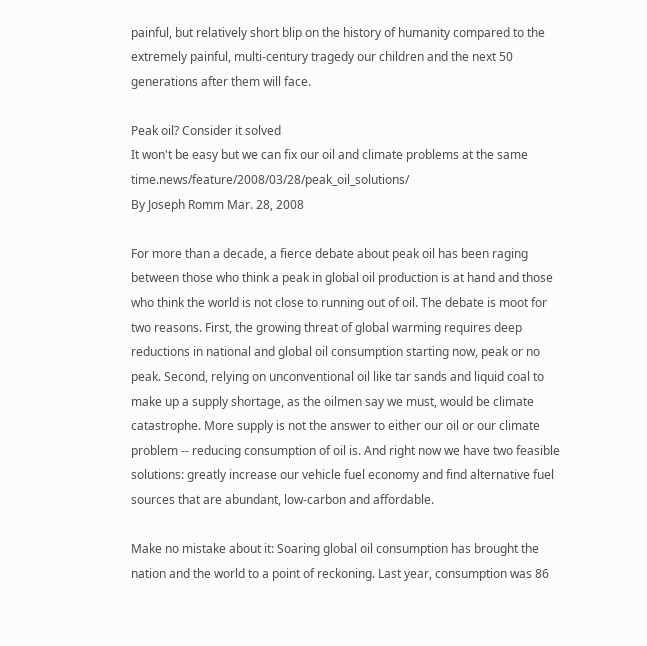painful, but relatively short blip on the history of humanity compared to the extremely painful, multi-century tragedy our children and the next 50 generations after them will face.

Peak oil? Consider it solved
It won't be easy but we can fix our oil and climate problems at the same time.news/feature/2008/03/28/peak_oil_solutions/
By Joseph Romm Mar. 28, 2008

For more than a decade, a fierce debate about peak oil has been raging between those who think a peak in global oil production is at hand and those who think the world is not close to running out of oil. The debate is moot for two reasons. First, the growing threat of global warming requires deep reductions in national and global oil consumption starting now, peak or no peak. Second, relying on unconventional oil like tar sands and liquid coal to make up a supply shortage, as the oilmen say we must, would be climate catastrophe. More supply is not the answer to either our oil or our climate problem -- reducing consumption of oil is. And right now we have two feasible solutions: greatly increase our vehicle fuel economy and find alternative fuel sources that are abundant, low-carbon and affordable.

Make no mistake about it: Soaring global oil consumption has brought the nation and the world to a point of reckoning. Last year, consumption was 86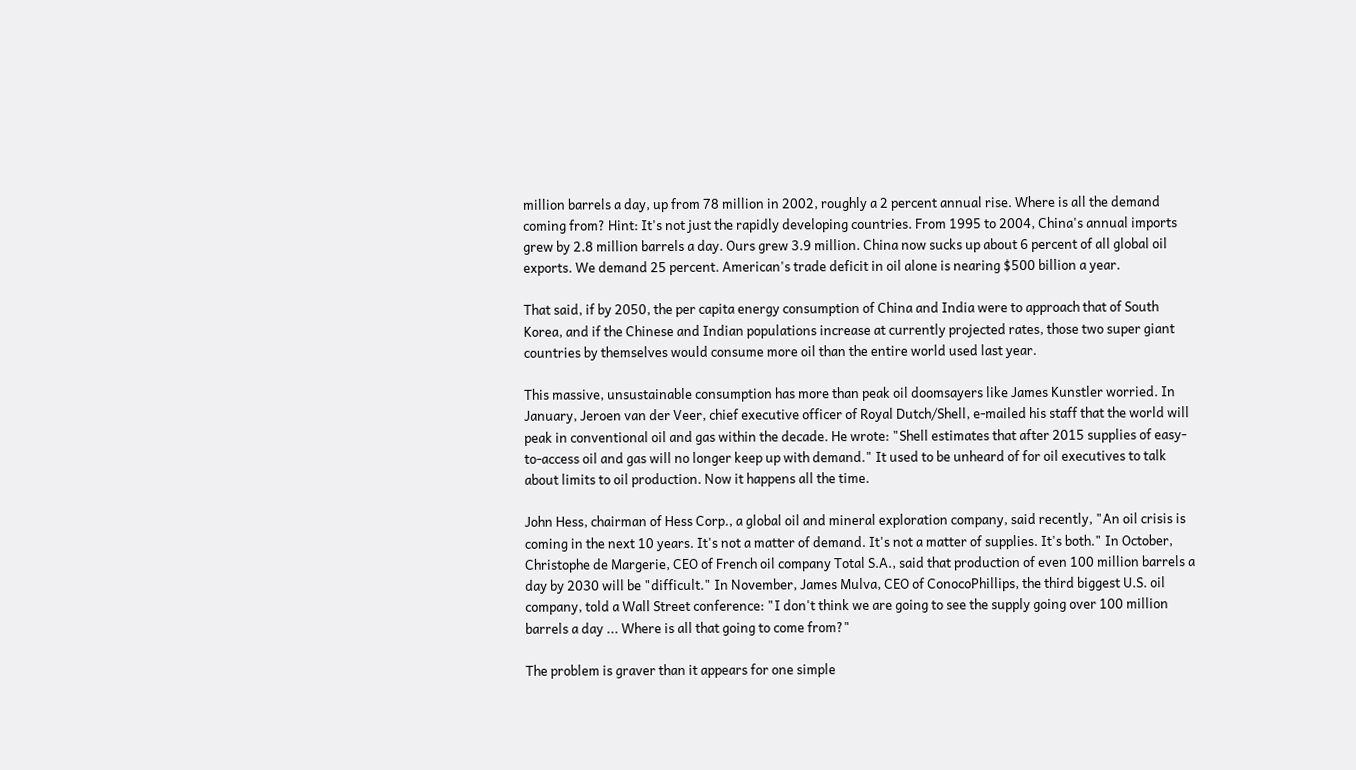million barrels a day, up from 78 million in 2002, roughly a 2 percent annual rise. Where is all the demand coming from? Hint: It's not just the rapidly developing countries. From 1995 to 2004, China's annual imports grew by 2.8 million barrels a day. Ours grew 3.9 million. China now sucks up about 6 percent of all global oil exports. We demand 25 percent. American's trade deficit in oil alone is nearing $500 billion a year.

That said, if by 2050, the per capita energy consumption of China and India were to approach that of South Korea, and if the Chinese and Indian populations increase at currently projected rates, those two super giant countries by themselves would consume more oil than the entire world used last year.

This massive, unsustainable consumption has more than peak oil doomsayers like James Kunstler worried. In January, Jeroen van der Veer, chief executive officer of Royal Dutch/Shell, e-mailed his staff that the world will peak in conventional oil and gas within the decade. He wrote: "Shell estimates that after 2015 supplies of easy-to-access oil and gas will no longer keep up with demand." It used to be unheard of for oil executives to talk about limits to oil production. Now it happens all the time.

John Hess, chairman of Hess Corp., a global oil and mineral exploration company, said recently, "An oil crisis is coming in the next 10 years. It's not a matter of demand. It's not a matter of supplies. It's both." In October, Christophe de Margerie, CEO of French oil company Total S.A., said that production of even 100 million barrels a day by 2030 will be "difficult." In November, James Mulva, CEO of ConocoPhillips, the third biggest U.S. oil company, told a Wall Street conference: "I don't think we are going to see the supply going over 100 million barrels a day ... Where is all that going to come from?"

The problem is graver than it appears for one simple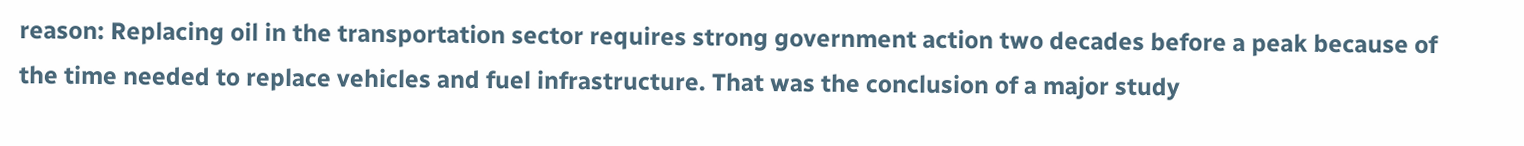reason: Replacing oil in the transportation sector requires strong government action two decades before a peak because of the time needed to replace vehicles and fuel infrastructure. That was the conclusion of a major study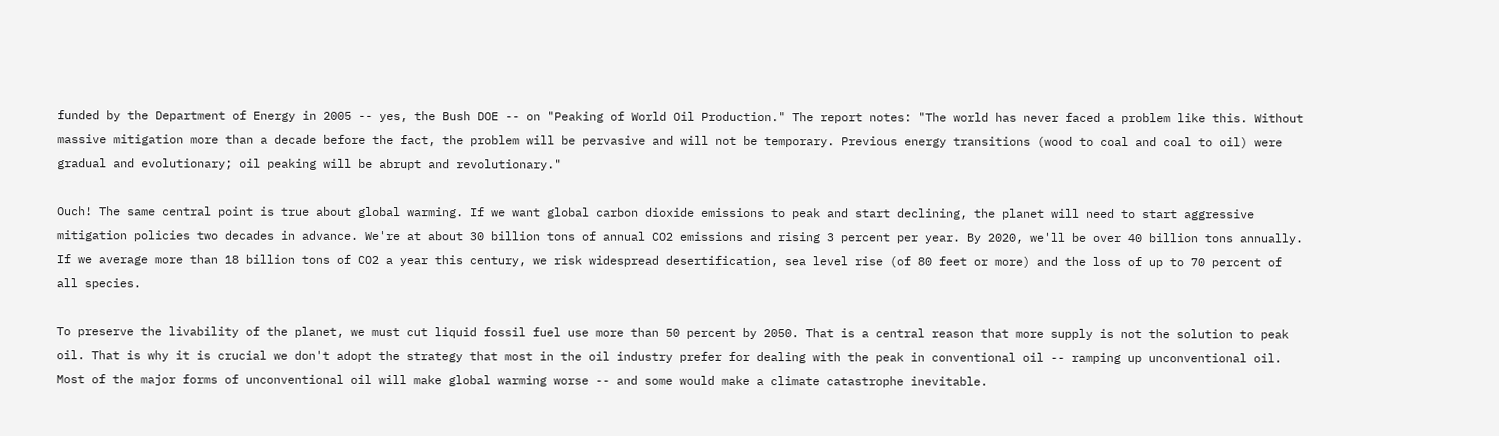funded by the Department of Energy in 2005 -- yes, the Bush DOE -- on "Peaking of World Oil Production." The report notes: "The world has never faced a problem like this. Without massive mitigation more than a decade before the fact, the problem will be pervasive and will not be temporary. Previous energy transitions (wood to coal and coal to oil) were gradual and evolutionary; oil peaking will be abrupt and revolutionary."

Ouch! The same central point is true about global warming. If we want global carbon dioxide emissions to peak and start declining, the planet will need to start aggressive mitigation policies two decades in advance. We're at about 30 billion tons of annual CO2 emissions and rising 3 percent per year. By 2020, we'll be over 40 billion tons annually. If we average more than 18 billion tons of CO2 a year this century, we risk widespread desertification, sea level rise (of 80 feet or more) and the loss of up to 70 percent of all species.

To preserve the livability of the planet, we must cut liquid fossil fuel use more than 50 percent by 2050. That is a central reason that more supply is not the solution to peak oil. That is why it is crucial we don't adopt the strategy that most in the oil industry prefer for dealing with the peak in conventional oil -- ramping up unconventional oil. Most of the major forms of unconventional oil will make global warming worse -- and some would make a climate catastrophe inevitable.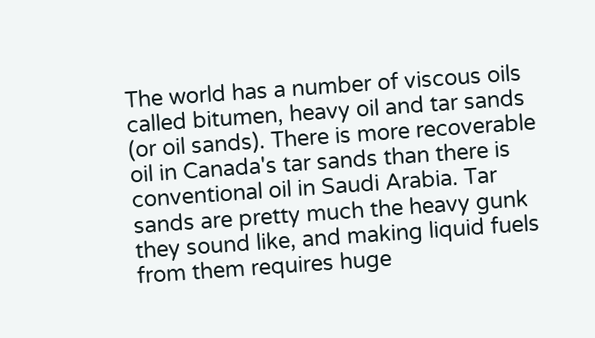The world has a number of viscous oils called bitumen, heavy oil and tar sands (or oil sands). There is more recoverable oil in Canada's tar sands than there is conventional oil in Saudi Arabia. Tar sands are pretty much the heavy gunk they sound like, and making liquid fuels from them requires huge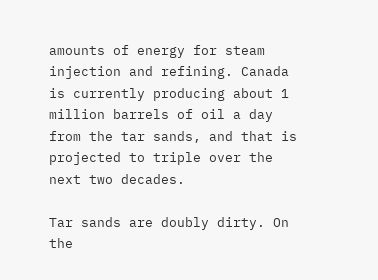amounts of energy for steam injection and refining. Canada is currently producing about 1 million barrels of oil a day from the tar sands, and that is projected to triple over the next two decades.

Tar sands are doubly dirty. On the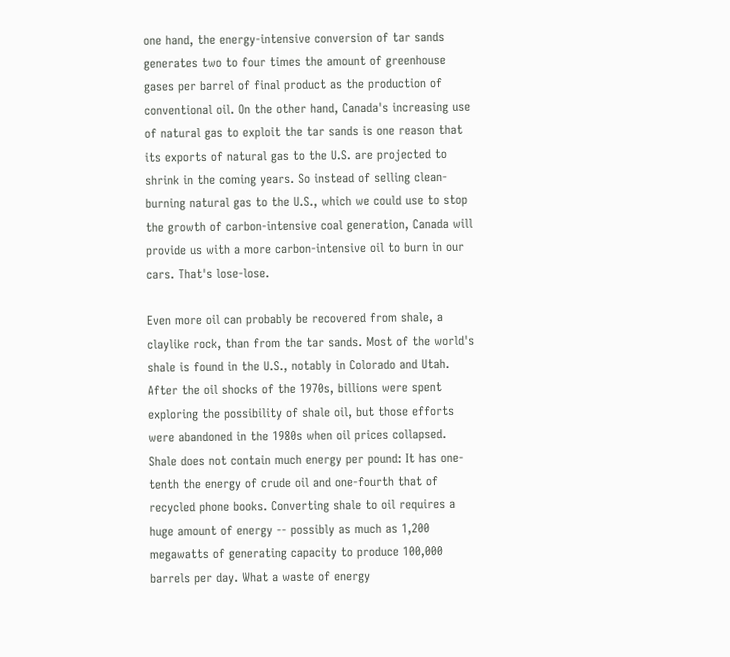one hand, the energy-intensive conversion of tar sands generates two to four times the amount of greenhouse gases per barrel of final product as the production of conventional oil. On the other hand, Canada's increasing use of natural gas to exploit the tar sands is one reason that its exports of natural gas to the U.S. are projected to shrink in the coming years. So instead of selling clean-burning natural gas to the U.S., which we could use to stop the growth of carbon-intensive coal generation, Canada will provide us with a more carbon-intensive oil to burn in our cars. That's lose-lose.

Even more oil can probably be recovered from shale, a claylike rock, than from the tar sands. Most of the world's shale is found in the U.S., notably in Colorado and Utah. After the oil shocks of the 1970s, billions were spent exploring the possibility of shale oil, but those efforts were abandoned in the 1980s when oil prices collapsed. Shale does not contain much energy per pound: It has one-tenth the energy of crude oil and one-fourth that of recycled phone books. Converting shale to oil requires a huge amount of energy -- possibly as much as 1,200 megawatts of generating capacity to produce 100,000 barrels per day. What a waste of energy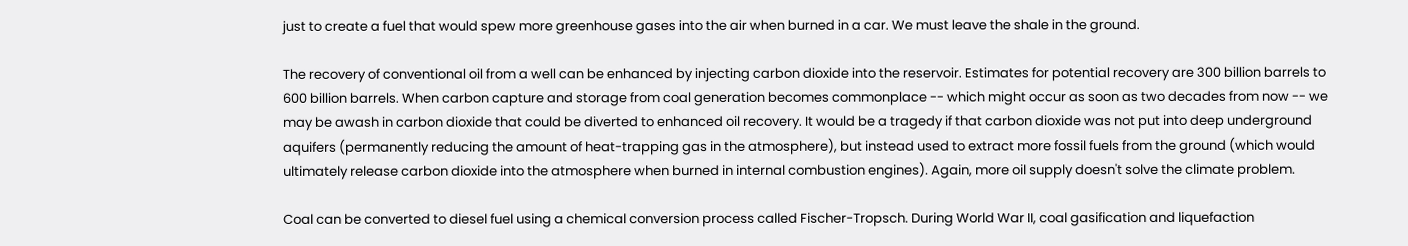just to create a fuel that would spew more greenhouse gases into the air when burned in a car. We must leave the shale in the ground.

The recovery of conventional oil from a well can be enhanced by injecting carbon dioxide into the reservoir. Estimates for potential recovery are 300 billion barrels to 600 billion barrels. When carbon capture and storage from coal generation becomes commonplace -- which might occur as soon as two decades from now -- we may be awash in carbon dioxide that could be diverted to enhanced oil recovery. It would be a tragedy if that carbon dioxide was not put into deep underground aquifers (permanently reducing the amount of heat-trapping gas in the atmosphere), but instead used to extract more fossil fuels from the ground (which would ultimately release carbon dioxide into the atmosphere when burned in internal combustion engines). Again, more oil supply doesn't solve the climate problem.

Coal can be converted to diesel fuel using a chemical conversion process called Fischer-Tropsch. During World War II, coal gasification and liquefaction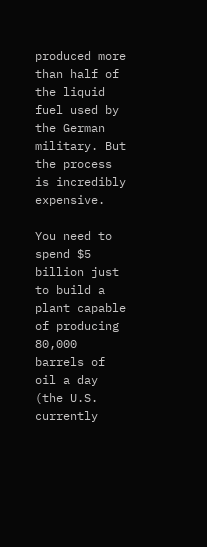produced more than half of the liquid fuel used by the German military. But the process is incredibly expensive.

You need to spend $5 billion just to build a plant capable of producing 80,000 barrels of oil a day (the U.S. currently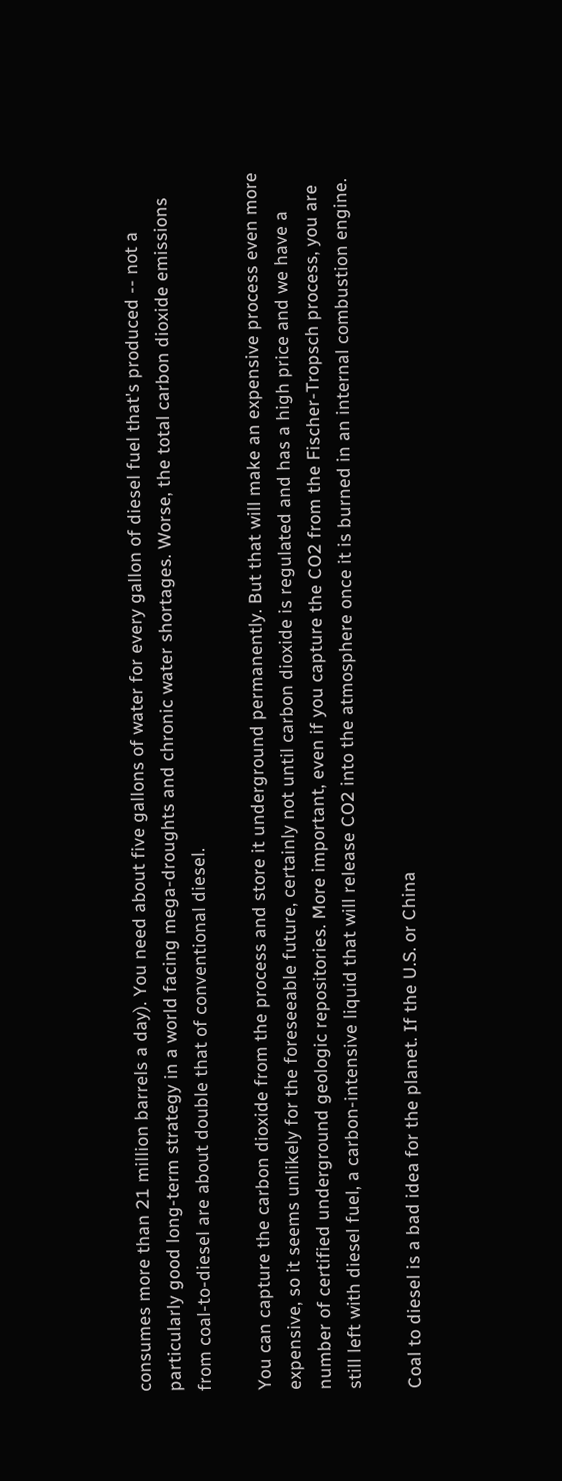consumes more than 21 million barrels a day). You need about five gallons of water for every gallon of diesel fuel that's produced -- not a particularly good long-term strategy in a world facing mega-droughts and chronic water shortages. Worse, the total carbon dioxide emissions from coal-to-diesel are about double that of conventional diesel.

You can capture the carbon dioxide from the process and store it underground permanently. But that will make an expensive process even more expensive, so it seems unlikely for the foreseeable future, certainly not until carbon dioxide is regulated and has a high price and we have a number of certified underground geologic repositories. More important, even if you capture the CO2 from the Fischer-Tropsch process, you are still left with diesel fuel, a carbon-intensive liquid that will release CO2 into the atmosphere once it is burned in an internal combustion engine.

Coal to diesel is a bad idea for the planet. If the U.S. or China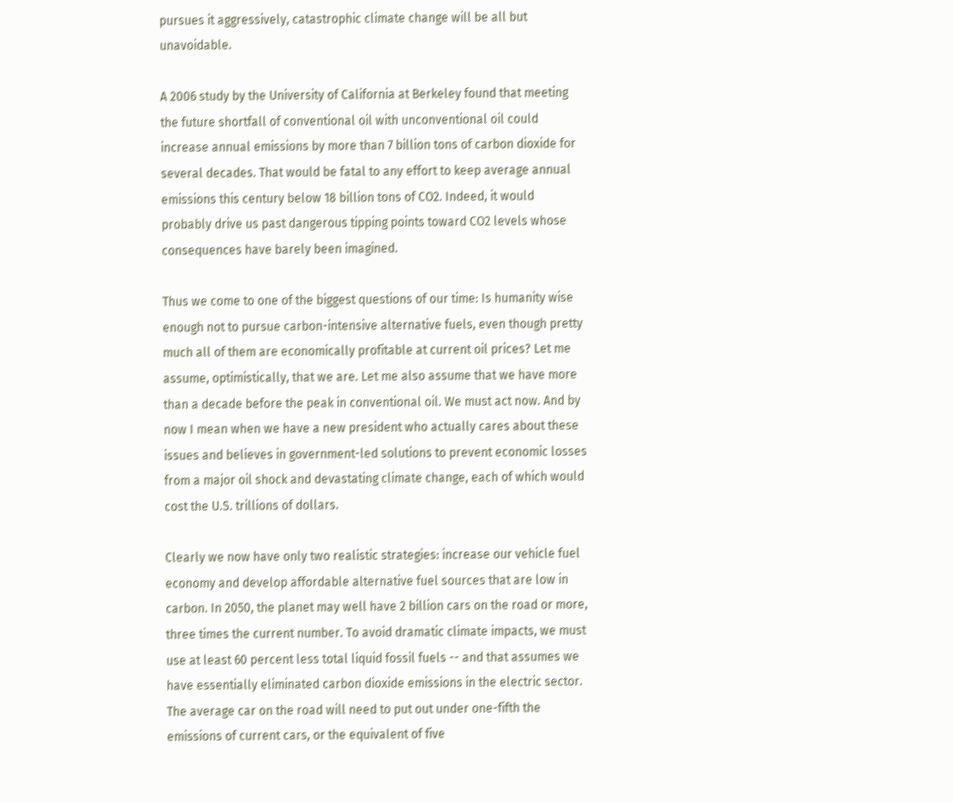pursues it aggressively, catastrophic climate change will be all but unavoidable.

A 2006 study by the University of California at Berkeley found that meeting the future shortfall of conventional oil with unconventional oil could increase annual emissions by more than 7 billion tons of carbon dioxide for several decades. That would be fatal to any effort to keep average annual emissions this century below 18 billion tons of CO2. Indeed, it would probably drive us past dangerous tipping points toward CO2 levels whose consequences have barely been imagined.

Thus we come to one of the biggest questions of our time: Is humanity wise enough not to pursue carbon-intensive alternative fuels, even though pretty much all of them are economically profitable at current oil prices? Let me assume, optimistically, that we are. Let me also assume that we have more than a decade before the peak in conventional oil. We must act now. And by now I mean when we have a new president who actually cares about these issues and believes in government-led solutions to prevent economic losses from a major oil shock and devastating climate change, each of which would cost the U.S. trillions of dollars.

Clearly we now have only two realistic strategies: increase our vehicle fuel economy and develop affordable alternative fuel sources that are low in carbon. In 2050, the planet may well have 2 billion cars on the road or more, three times the current number. To avoid dramatic climate impacts, we must use at least 60 percent less total liquid fossil fuels -- and that assumes we have essentially eliminated carbon dioxide emissions in the electric sector. The average car on the road will need to put out under one-fifth the emissions of current cars, or the equivalent of five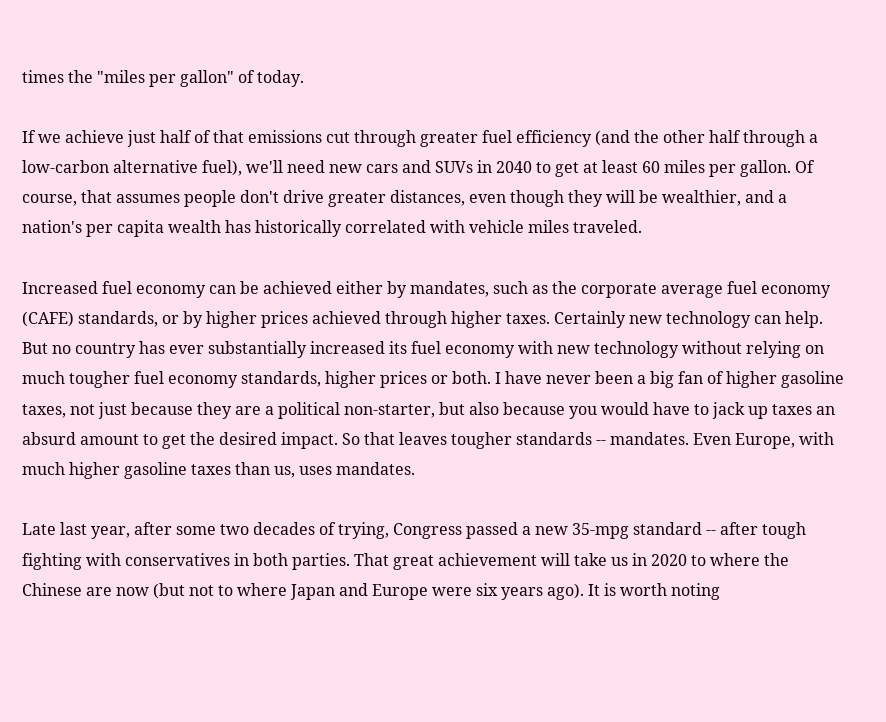times the "miles per gallon" of today.

If we achieve just half of that emissions cut through greater fuel efficiency (and the other half through a low-carbon alternative fuel), we'll need new cars and SUVs in 2040 to get at least 60 miles per gallon. Of course, that assumes people don't drive greater distances, even though they will be wealthier, and a nation's per capita wealth has historically correlated with vehicle miles traveled.

Increased fuel economy can be achieved either by mandates, such as the corporate average fuel economy (CAFE) standards, or by higher prices achieved through higher taxes. Certainly new technology can help. But no country has ever substantially increased its fuel economy with new technology without relying on much tougher fuel economy standards, higher prices or both. I have never been a big fan of higher gasoline taxes, not just because they are a political non-starter, but also because you would have to jack up taxes an absurd amount to get the desired impact. So that leaves tougher standards -- mandates. Even Europe, with much higher gasoline taxes than us, uses mandates.

Late last year, after some two decades of trying, Congress passed a new 35-mpg standard -- after tough fighting with conservatives in both parties. That great achievement will take us in 2020 to where the Chinese are now (but not to where Japan and Europe were six years ago). It is worth noting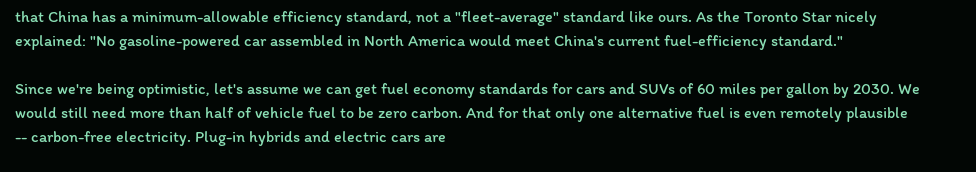that China has a minimum-allowable efficiency standard, not a "fleet-average" standard like ours. As the Toronto Star nicely explained: "No gasoline-powered car assembled in North America would meet China's current fuel-efficiency standard."

Since we're being optimistic, let's assume we can get fuel economy standards for cars and SUVs of 60 miles per gallon by 2030. We would still need more than half of vehicle fuel to be zero carbon. And for that only one alternative fuel is even remotely plausible -- carbon-free electricity. Plug-in hybrids and electric cars are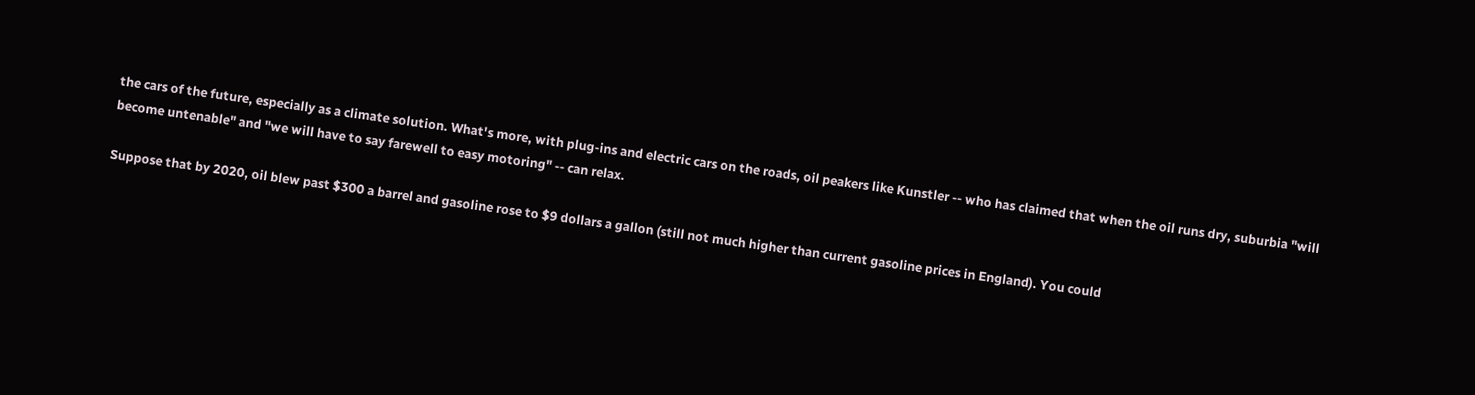the cars of the future, especially as a climate solution. What's more, with plug-ins and electric cars on the roads, oil peakers like Kunstler -- who has claimed that when the oil runs dry, suburbia "will become untenable" and "we will have to say farewell to easy motoring" -- can relax.

Suppose that by 2020, oil blew past $300 a barrel and gasoline rose to $9 dollars a gallon (still not much higher than current gasoline prices in England). You could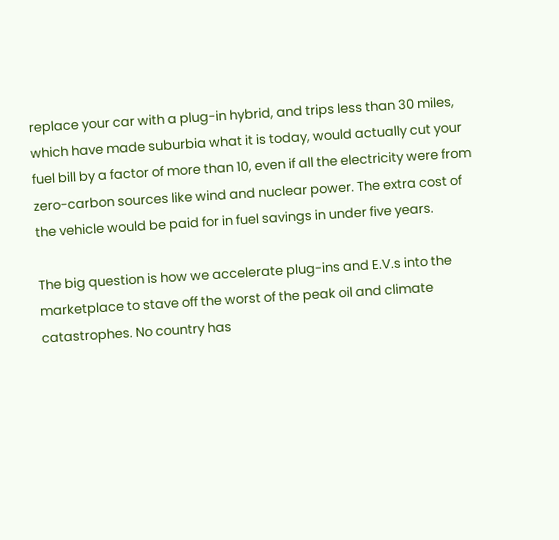replace your car with a plug-in hybrid, and trips less than 30 miles, which have made suburbia what it is today, would actually cut your fuel bill by a factor of more than 10, even if all the electricity were from zero-carbon sources like wind and nuclear power. The extra cost of the vehicle would be paid for in fuel savings in under five years.

The big question is how we accelerate plug-ins and E.V.s into the marketplace to stave off the worst of the peak oil and climate catastrophes. No country has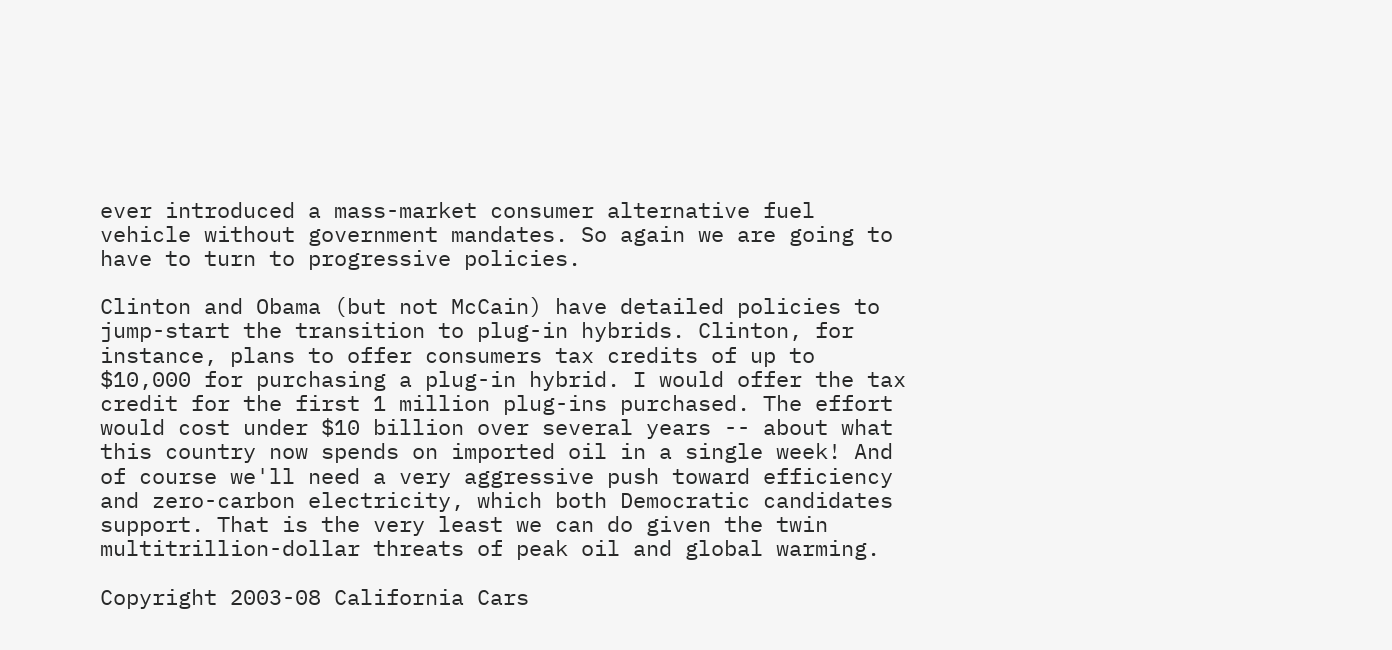ever introduced a mass-market consumer alternative fuel vehicle without government mandates. So again we are going to have to turn to progressive policies.

Clinton and Obama (but not McCain) have detailed policies to jump-start the transition to plug-in hybrids. Clinton, for instance, plans to offer consumers tax credits of up to $10,000 for purchasing a plug-in hybrid. I would offer the tax credit for the first 1 million plug-ins purchased. The effort would cost under $10 billion over several years -- about what this country now spends on imported oil in a single week! And of course we'll need a very aggressive push toward efficiency and zero-carbon electricity, which both Democratic candidates support. That is the very least we can do given the twin multitrillion-dollar threats of peak oil and global warming.

Copyright 2003-08 California Cars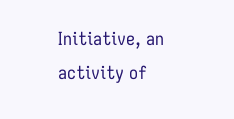Initiative, an activity of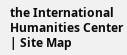the International Humanities Center | Site Map